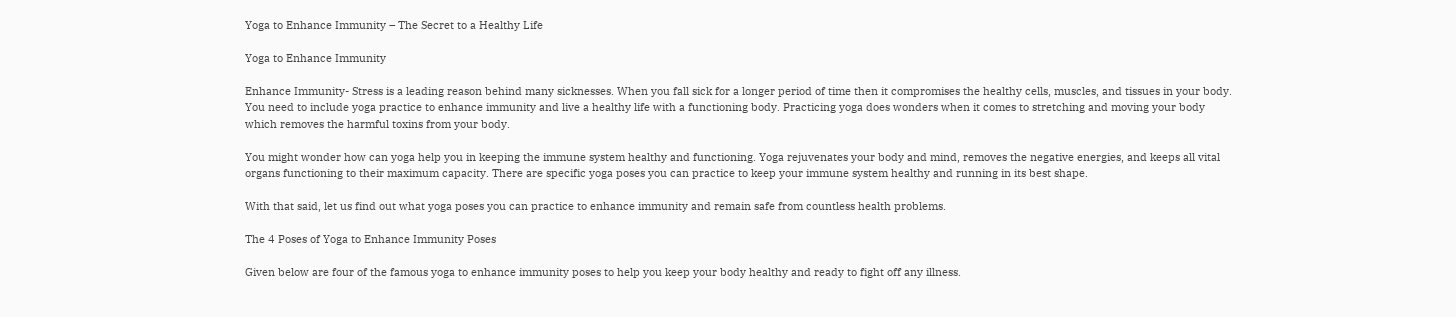Yoga to Enhance Immunity – The Secret to a Healthy Life

Yoga to Enhance Immunity

Enhance Immunity- Stress is a leading reason behind many sicknesses. When you fall sick for a longer period of time then it compromises the healthy cells, muscles, and tissues in your body. You need to include yoga practice to enhance immunity and live a healthy life with a functioning body. Practicing yoga does wonders when it comes to stretching and moving your body which removes the harmful toxins from your body.

You might wonder how can yoga help you in keeping the immune system healthy and functioning. Yoga rejuvenates your body and mind, removes the negative energies, and keeps all vital organs functioning to their maximum capacity. There are specific yoga poses you can practice to keep your immune system healthy and running in its best shape.

With that said, let us find out what yoga poses you can practice to enhance immunity and remain safe from countless health problems.

The 4 Poses of Yoga to Enhance Immunity Poses

Given below are four of the famous yoga to enhance immunity poses to help you keep your body healthy and ready to fight off any illness.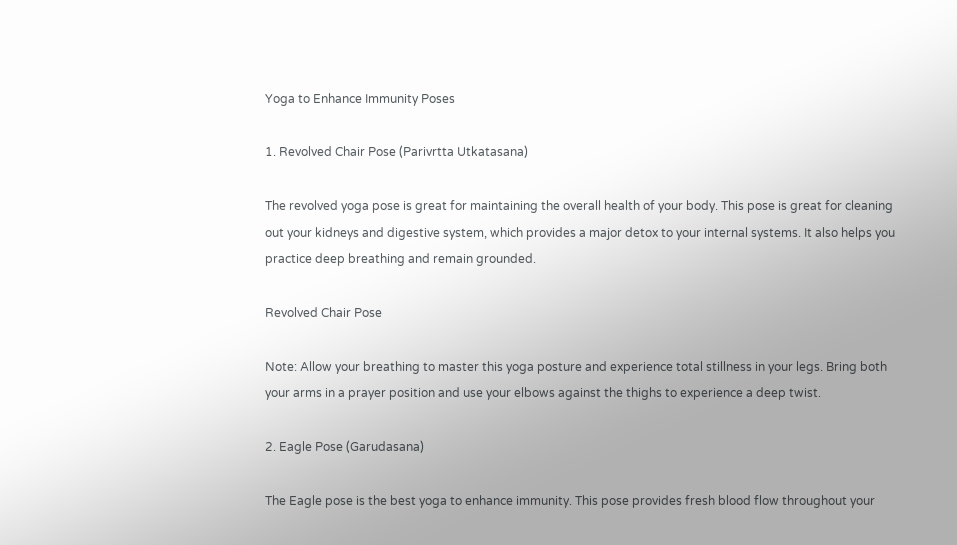Yoga to Enhance Immunity Poses

1. Revolved Chair Pose (Parivrtta Utkatasana)

The revolved yoga pose is great for maintaining the overall health of your body. This pose is great for cleaning out your kidneys and digestive system, which provides a major detox to your internal systems. It also helps you practice deep breathing and remain grounded.

Revolved Chair Pose

Note: Allow your breathing to master this yoga posture and experience total stillness in your legs. Bring both your arms in a prayer position and use your elbows against the thighs to experience a deep twist.

2. Eagle Pose (Garudasana)

The Eagle pose is the best yoga to enhance immunity. This pose provides fresh blood flow throughout your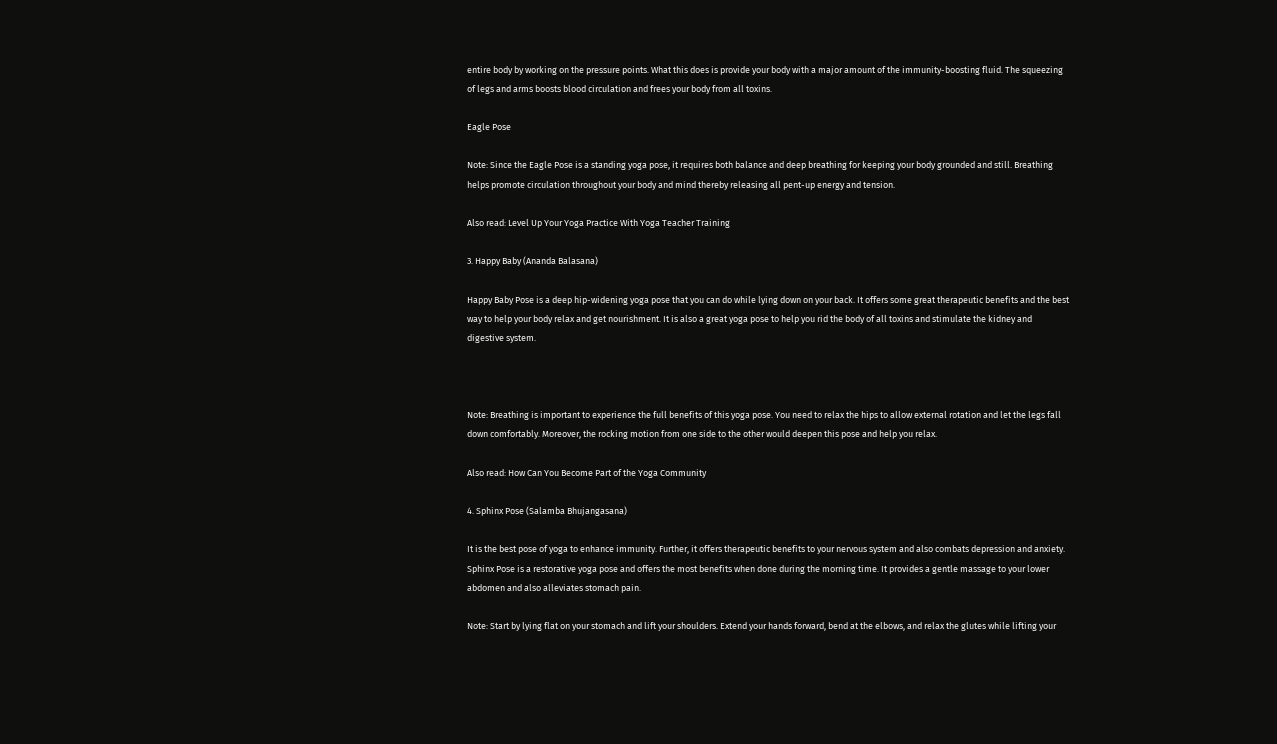entire body by working on the pressure points. What this does is provide your body with a major amount of the immunity-boosting fluid. The squeezing of legs and arms boosts blood circulation and frees your body from all toxins.

Eagle Pose

Note: Since the Eagle Pose is a standing yoga pose, it requires both balance and deep breathing for keeping your body grounded and still. Breathing helps promote circulation throughout your body and mind thereby releasing all pent-up energy and tension.

Also read: Level Up Your Yoga Practice With Yoga Teacher Training

3. Happy Baby (Ananda Balasana)

Happy Baby Pose is a deep hip-widening yoga pose that you can do while lying down on your back. It offers some great therapeutic benefits and the best way to help your body relax and get nourishment. It is also a great yoga pose to help you rid the body of all toxins and stimulate the kidney and digestive system.



Note: Breathing is important to experience the full benefits of this yoga pose. You need to relax the hips to allow external rotation and let the legs fall down comfortably. Moreover, the rocking motion from one side to the other would deepen this pose and help you relax.

Also read: How Can You Become Part of the Yoga Community

4. Sphinx Pose (Salamba Bhujangasana)

It is the best pose of yoga to enhance immunity. Further, it offers therapeutic benefits to your nervous system and also combats depression and anxiety. Sphinx Pose is a restorative yoga pose and offers the most benefits when done during the morning time. It provides a gentle massage to your lower abdomen and also alleviates stomach pain.

Note: Start by lying flat on your stomach and lift your shoulders. Extend your hands forward, bend at the elbows, and relax the glutes while lifting your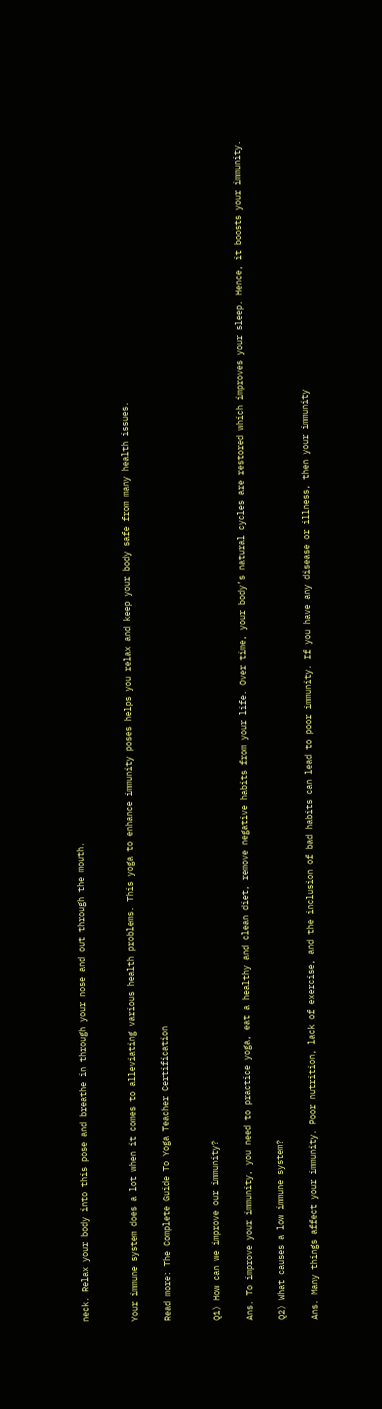neck. Relax your body into this pose and breathe in through your nose and out through the mouth.


Your immune system does a lot when it comes to alleviating various health problems. This yoga to enhance immunity poses helps you relax and keep your body safe from many health issues.

Read more: The Complete Guide To Yoga Teacher Certification


Q1) How can we improve our immunity?

Ans. To improve your immunity, you need to practice yoga, eat a healthy and clean diet, remove negative habits from your life. Over time, your body’s natural cycles are restored which improves your sleep. Hence, it boosts your immunity.

Q2) What causes a low immune system?

Ans. Many things affect your immunity. Poor nutrition, lack of exercise, and the inclusion of bad habits can lead to poor immunity. If you have any disease or illness, then your immunity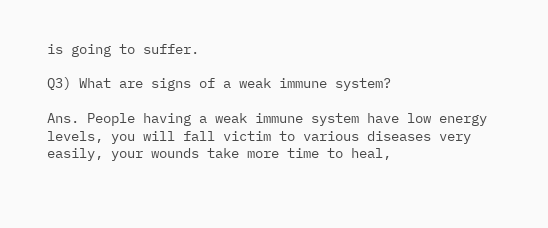is going to suffer.

Q3) What are signs of a weak immune system?

Ans. People having a weak immune system have low energy levels, you will fall victim to various diseases very easily, your wounds take more time to heal,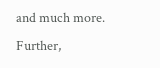and much more. Further,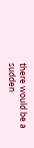there would be a sudden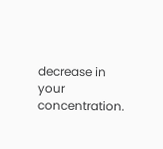decrease in your concentration.